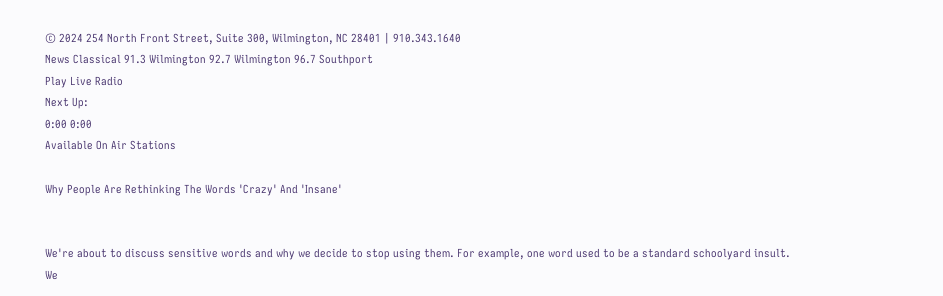© 2024 254 North Front Street, Suite 300, Wilmington, NC 28401 | 910.343.1640
News Classical 91.3 Wilmington 92.7 Wilmington 96.7 Southport
Play Live Radio
Next Up:
0:00 0:00
Available On Air Stations

Why People Are Rethinking The Words 'Crazy' And 'Insane'


We're about to discuss sensitive words and why we decide to stop using them. For example, one word used to be a standard schoolyard insult. We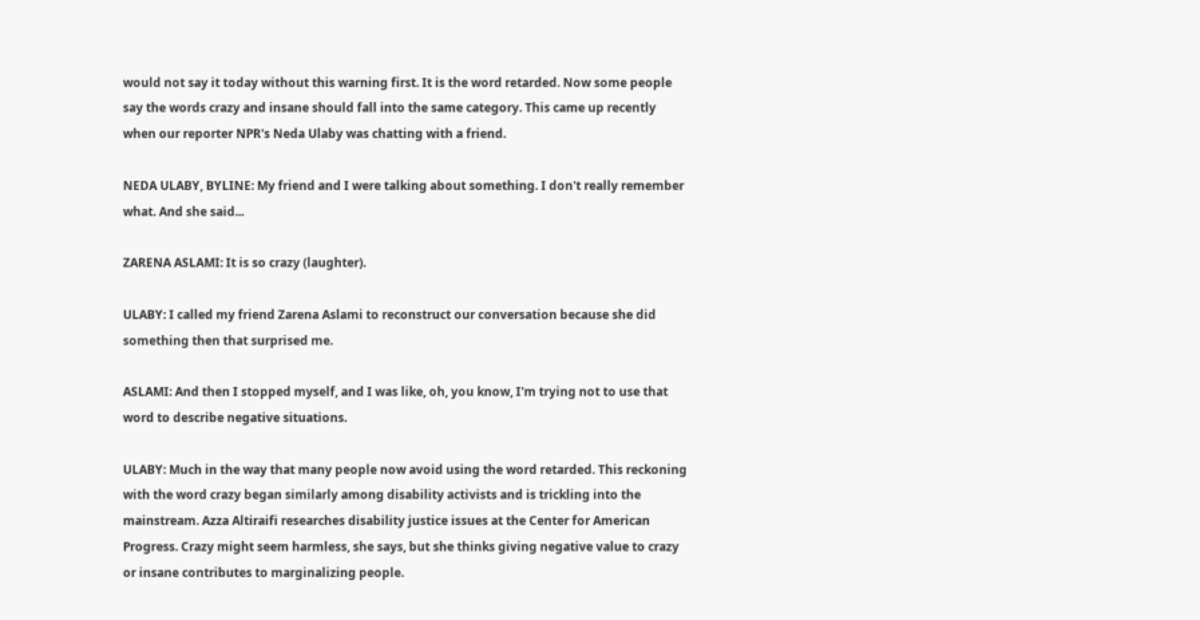would not say it today without this warning first. It is the word retarded. Now some people say the words crazy and insane should fall into the same category. This came up recently when our reporter NPR's Neda Ulaby was chatting with a friend.

NEDA ULABY, BYLINE: My friend and I were talking about something. I don't really remember what. And she said...

ZARENA ASLAMI: It is so crazy (laughter).

ULABY: I called my friend Zarena Aslami to reconstruct our conversation because she did something then that surprised me.

ASLAMI: And then I stopped myself, and I was like, oh, you know, I'm trying not to use that word to describe negative situations.

ULABY: Much in the way that many people now avoid using the word retarded. This reckoning with the word crazy began similarly among disability activists and is trickling into the mainstream. Azza Altiraifi researches disability justice issues at the Center for American Progress. Crazy might seem harmless, she says, but she thinks giving negative value to crazy or insane contributes to marginalizing people.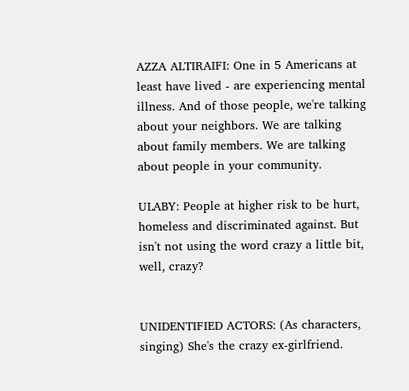AZZA ALTIRAIFI: One in 5 Americans at least have lived - are experiencing mental illness. And of those people, we're talking about your neighbors. We are talking about family members. We are talking about people in your community.

ULABY: People at higher risk to be hurt, homeless and discriminated against. But isn't not using the word crazy a little bit, well, crazy?


UNIDENTIFIED ACTORS: (As characters, singing) She's the crazy ex-girlfriend.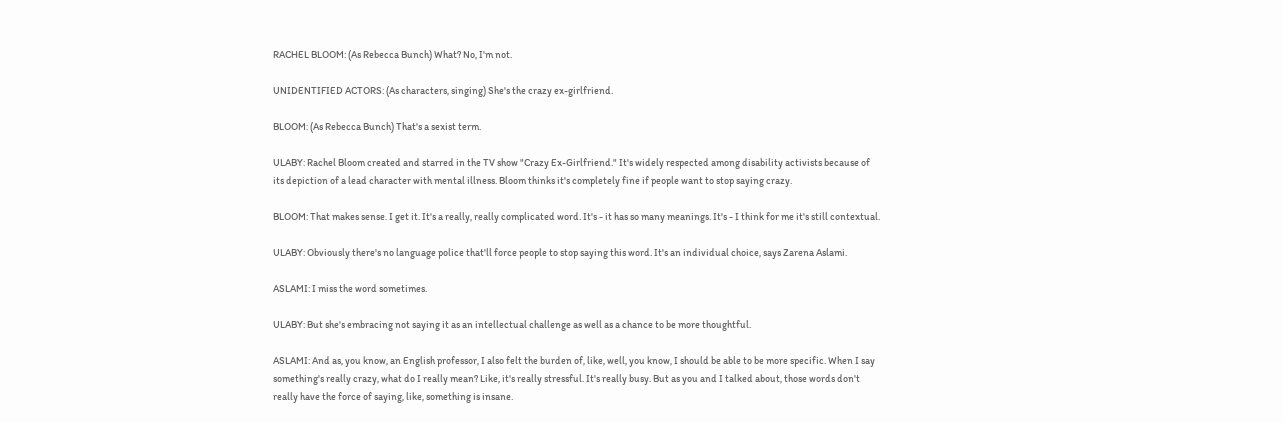RACHEL BLOOM: (As Rebecca Bunch) What? No, I'm not.

UNIDENTIFIED ACTORS: (As characters, singing) She's the crazy ex-girlfriend.

BLOOM: (As Rebecca Bunch) That's a sexist term.

ULABY: Rachel Bloom created and starred in the TV show "Crazy Ex-Girlfriend." It's widely respected among disability activists because of its depiction of a lead character with mental illness. Bloom thinks it's completely fine if people want to stop saying crazy.

BLOOM: That makes sense. I get it. It's a really, really complicated word. It's - it has so many meanings. It's - I think for me it's still contextual.

ULABY: Obviously there's no language police that'll force people to stop saying this word. It's an individual choice, says Zarena Aslami.

ASLAMI: I miss the word sometimes.

ULABY: But she's embracing not saying it as an intellectual challenge as well as a chance to be more thoughtful.

ASLAMI: And as, you know, an English professor, I also felt the burden of, like, well, you know, I should be able to be more specific. When I say something's really crazy, what do I really mean? Like, it's really stressful. It's really busy. But as you and I talked about, those words don't really have the force of saying, like, something is insane.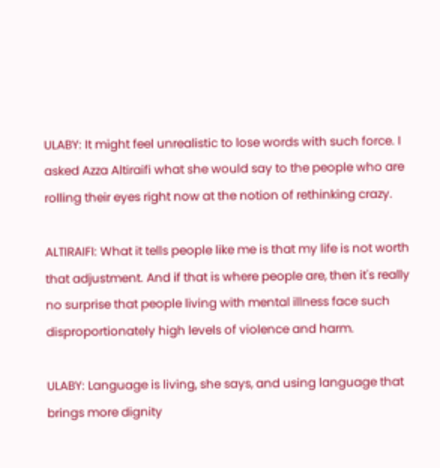ULABY: It might feel unrealistic to lose words with such force. I asked Azza Altiraifi what she would say to the people who are rolling their eyes right now at the notion of rethinking crazy.

ALTIRAIFI: What it tells people like me is that my life is not worth that adjustment. And if that is where people are, then it's really no surprise that people living with mental illness face such disproportionately high levels of violence and harm.

ULABY: Language is living, she says, and using language that brings more dignity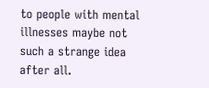to people with mental illnesses maybe not such a strange idea after all.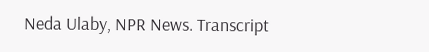Neda Ulaby, NPR News. Transcript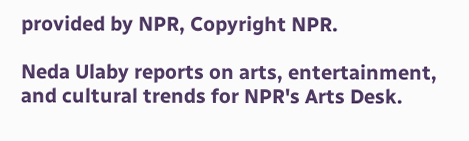provided by NPR, Copyright NPR.

Neda Ulaby reports on arts, entertainment, and cultural trends for NPR's Arts Desk.